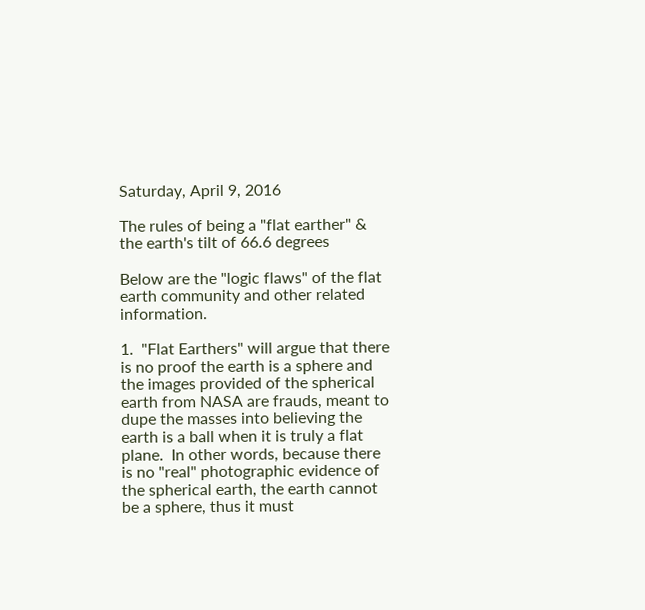Saturday, April 9, 2016

The rules of being a "flat earther" & the earth's tilt of 66.6 degrees

Below are the "logic flaws" of the flat earth community and other related information.

1.  "Flat Earthers" will argue that there is no proof the earth is a sphere and the images provided of the spherical earth from NASA are frauds, meant to dupe the masses into believing the earth is a ball when it is truly a flat plane.  In other words, because there is no "real" photographic evidence of the spherical earth, the earth cannot be a sphere, thus it must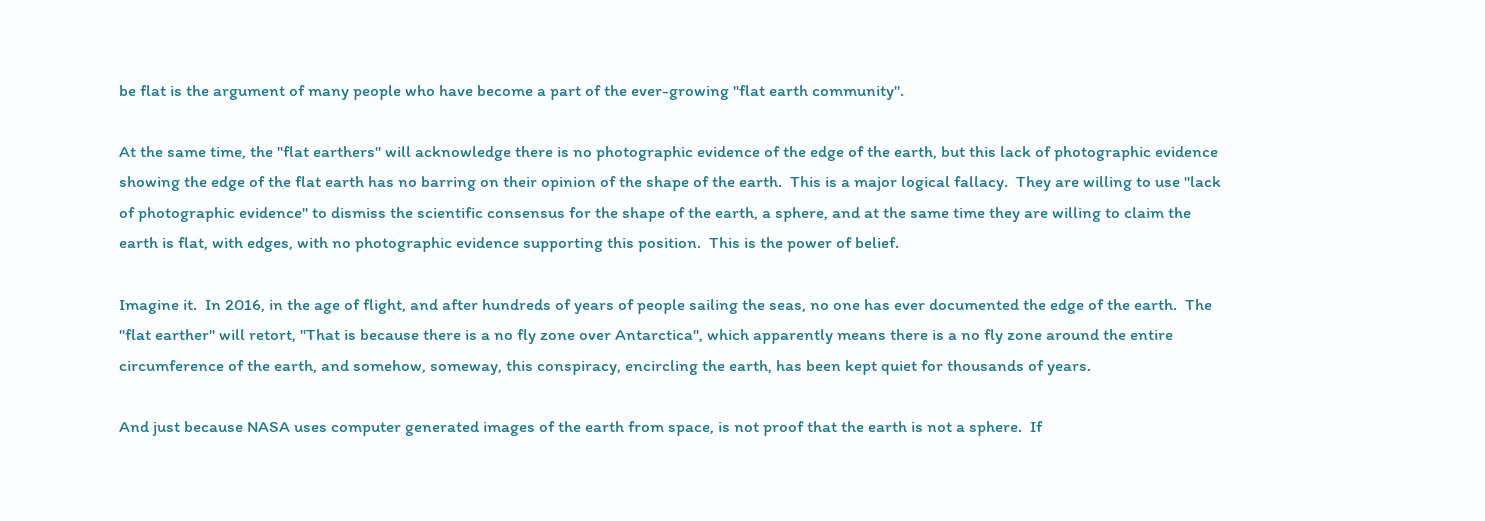be flat is the argument of many people who have become a part of the ever-growing "flat earth community".

At the same time, the "flat earthers" will acknowledge there is no photographic evidence of the edge of the earth, but this lack of photographic evidence showing the edge of the flat earth has no barring on their opinion of the shape of the earth.  This is a major logical fallacy.  They are willing to use "lack of photographic evidence" to dismiss the scientific consensus for the shape of the earth, a sphere, and at the same time they are willing to claim the earth is flat, with edges, with no photographic evidence supporting this position.  This is the power of belief.

Imagine it.  In 2016, in the age of flight, and after hundreds of years of people sailing the seas, no one has ever documented the edge of the earth.  The "flat earther" will retort, "That is because there is a no fly zone over Antarctica", which apparently means there is a no fly zone around the entire circumference of the earth, and somehow, someway, this conspiracy, encircling the earth, has been kept quiet for thousands of years.

And just because NASA uses computer generated images of the earth from space, is not proof that the earth is not a sphere.  If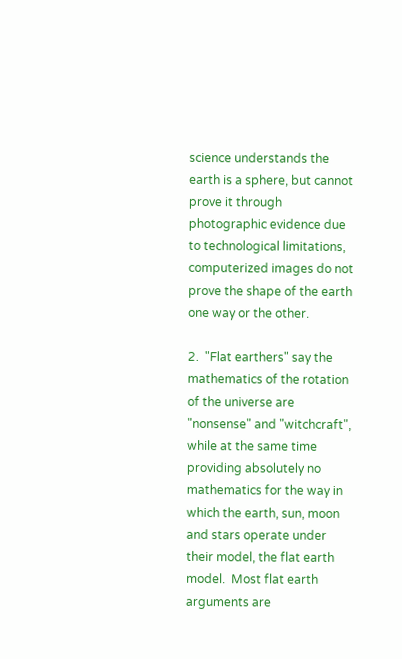science understands the earth is a sphere, but cannot prove it through photographic evidence due to technological limitations, computerized images do not prove the shape of the earth one way or the other.

2.  "Flat earthers" say the mathematics of the rotation of the universe are "nonsense" and "witchcraft", while at the same time providing absolutely no mathematics for the way in which the earth, sun, moon and stars operate under their model, the flat earth model.  Most flat earth arguments are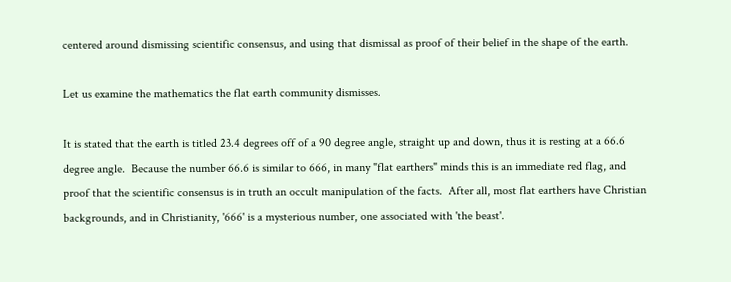centered around dismissing scientific consensus, and using that dismissal as proof of their belief in the shape of the earth.

Let us examine the mathematics the flat earth community dismisses.

It is stated that the earth is titled 23.4 degrees off of a 90 degree angle, straight up and down, thus it is resting at a 66.6 degree angle.  Because the number 66.6 is similar to 666, in many "flat earthers" minds this is an immediate red flag, and proof that the scientific consensus is in truth an occult manipulation of the facts.  After all, most flat earthers have Christian backgrounds, and in Christianity, '666' is a mysterious number, one associated with 'the beast'.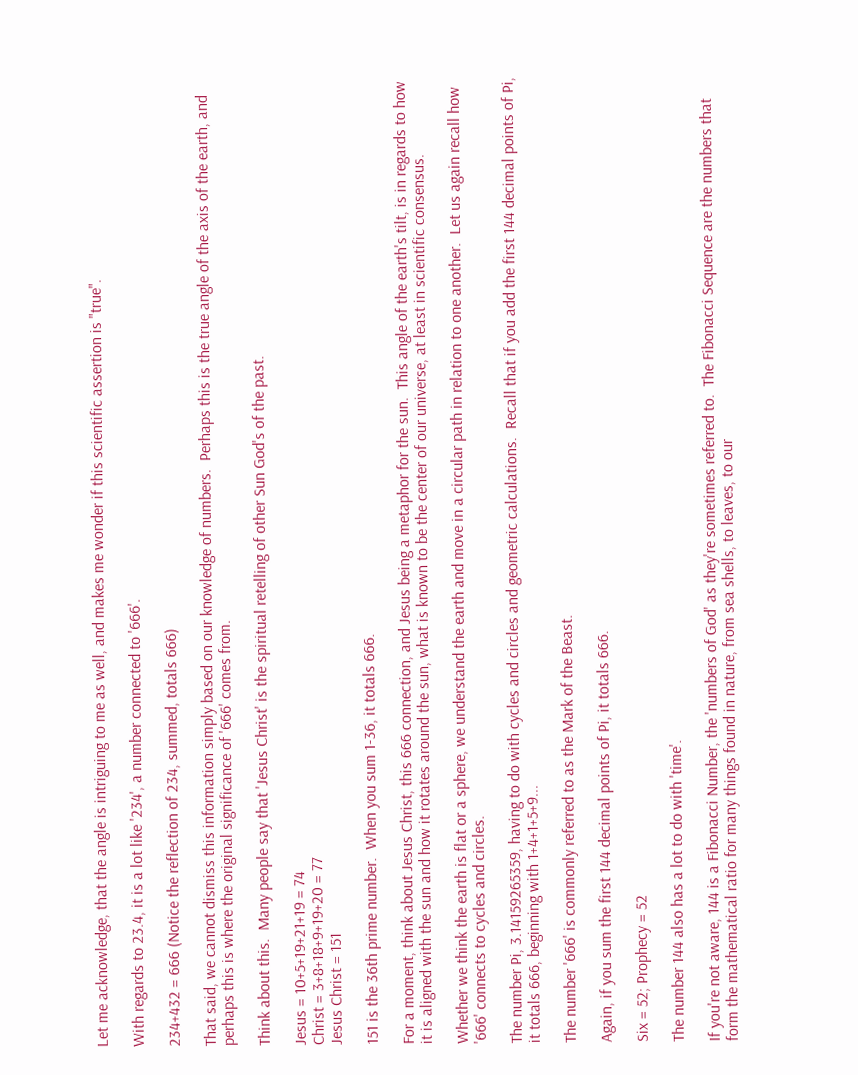Let me acknowledge, that the angle is intriguing to me as well, and makes me wonder if this scientific assertion is "true".

With regards to 23.4, it is a lot like '234', a number connected to '666'.

234+432 = 666 (Notice the reflection of 234, summed, totals 666)

That said, we cannot dismiss this information simply based on our knowledge of numbers.  Perhaps this is the true angle of the axis of the earth, and perhaps this is where the original significance of '666' comes from.

Think about this.  Many people say that 'Jesus Christ' is the spiritual retelling of other Sun God's of the past.

Jesus = 10+5+19+21+19 = 74
Christ = 3+8+18+9+19+20 = 77
Jesus Christ = 151

151 is the 36th prime number.  When you sum 1-36, it totals 666.

For a moment, think about Jesus Christ, this 666 connection, and Jesus being a metaphor for the sun.  This angle of the earth's tilt, is in regards to how it is aligned with the sun and how it rotates around the sun, what is known to be the center of our universe, at least in scientific consensus.

Whether we think the earth is flat or a sphere, we understand the earth and move in a circular path in relation to one another.  Let us again recall how '666' connects to cycles and circles.

The number Pi, 3.14159265359, having to do with cycles and circles and geometric calculations.  Recall that if you add the first 144 decimal points of Pi, it totals 666, beginning with 1+4+1+5+9...

The number '666' is commonly referred to as the Mark of the Beast.

Again, if you sum the first 144 decimal points of Pi, it totals 666.

Six = 52; Prophecy = 52

The number 144 also has a lot to do with 'time'.

If you're not aware, 144 is a Fibonacci Number, the 'numbers of God' as they're sometimes referred to.  The Fibonacci Sequence are the numbers that form the mathematical ratio for many things found in nature, from sea shells, to leaves, to our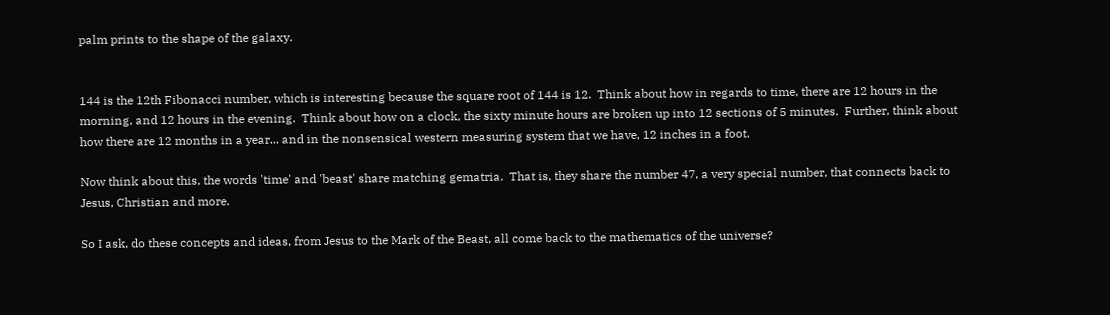palm prints to the shape of the galaxy.


144 is the 12th Fibonacci number, which is interesting because the square root of 144 is 12.  Think about how in regards to time, there are 12 hours in the morning, and 12 hours in the evening.  Think about how on a clock, the sixty minute hours are broken up into 12 sections of 5 minutes.  Further, think about how there are 12 months in a year... and in the nonsensical western measuring system that we have, 12 inches in a foot.

Now think about this, the words 'time' and 'beast' share matching gematria.  That is, they share the number 47, a very special number, that connects back to Jesus, Christian and more.

So I ask, do these concepts and ideas, from Jesus to the Mark of the Beast, all come back to the mathematics of the universe?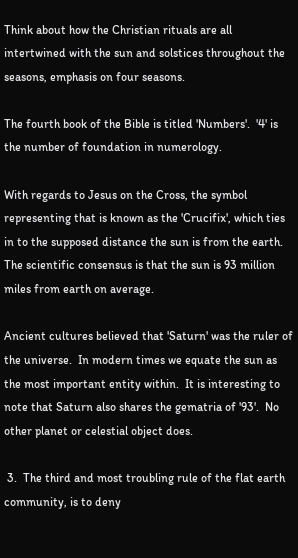Think about how the Christian rituals are all intertwined with the sun and solstices throughout the seasons, emphasis on four seasons.

The fourth book of the Bible is titled 'Numbers'.  '4' is the number of foundation in numerology.

With regards to Jesus on the Cross, the symbol representing that is known as the 'Crucifix', which ties in to the supposed distance the sun is from the earth.  The scientific consensus is that the sun is 93 million miles from earth on average.

Ancient cultures believed that 'Saturn' was the ruler of the universe.  In modern times we equate the sun as the most important entity within.  It is interesting to note that Saturn also shares the gematria of '93'.  No other planet or celestial object does.

 3.  The third and most troubling rule of the flat earth community, is to deny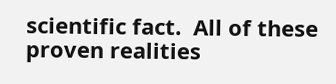scientific fact.  All of these proven realities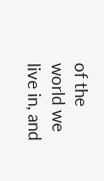of the world we live in, and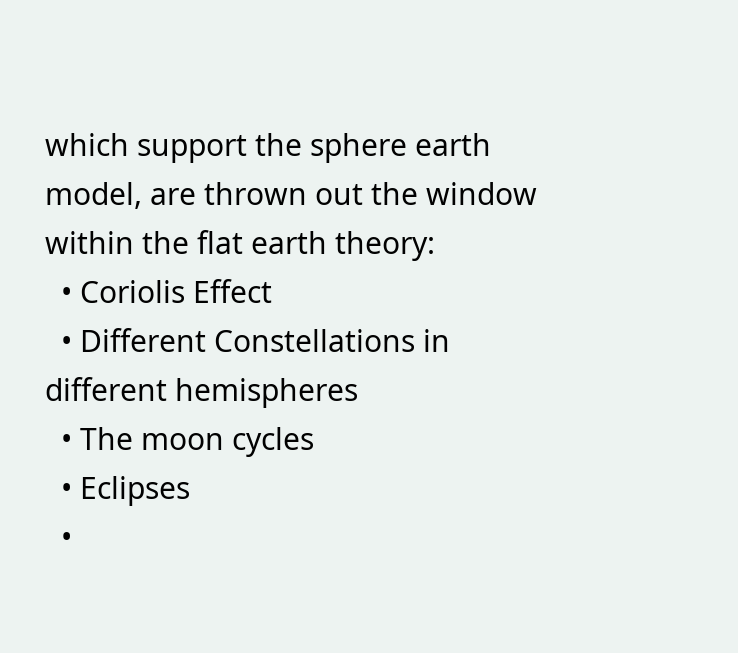which support the sphere earth model, are thrown out the window within the flat earth theory:
  • Coriolis Effect
  • Different Constellations in different hemispheres
  • The moon cycles
  • Eclipses
  •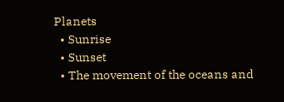Planets
  • Sunrise
  • Sunset
  • The movement of the oceans and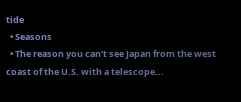tide
  • Seasons
  • The reason you can't see Japan from the west coast of the U.S. with a telescope...